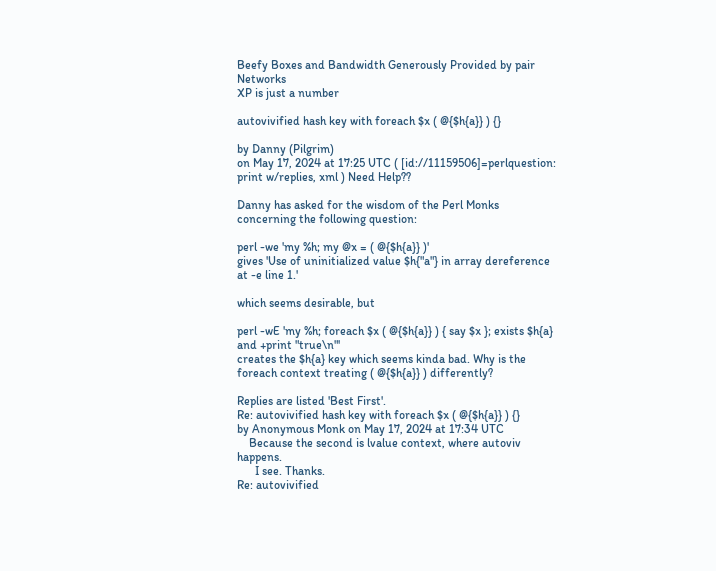Beefy Boxes and Bandwidth Generously Provided by pair Networks
XP is just a number

autovivified hash key with foreach $x ( @{$h{a}} ) {}

by Danny (Pilgrim)
on May 17, 2024 at 17:25 UTC ( [id://11159506]=perlquestion: print w/replies, xml ) Need Help??

Danny has asked for the wisdom of the Perl Monks concerning the following question:

perl -we 'my %h; my @x = ( @{$h{a}} )'
gives 'Use of uninitialized value $h{"a"} in array dereference at -e line 1.'

which seems desirable, but

perl -wE 'my %h; foreach $x ( @{$h{a}} ) { say $x }; exists $h{a} and +print "true\n"'
creates the $h{a} key which seems kinda bad. Why is the foreach context treating ( @{$h{a}} ) differently?

Replies are listed 'Best First'.
Re: autovivified hash key with foreach $x ( @{$h{a}} ) {}
by Anonymous Monk on May 17, 2024 at 17:34 UTC
    Because the second is lvalue context, where autoviv happens.
      I see. Thanks.
Re: autovivified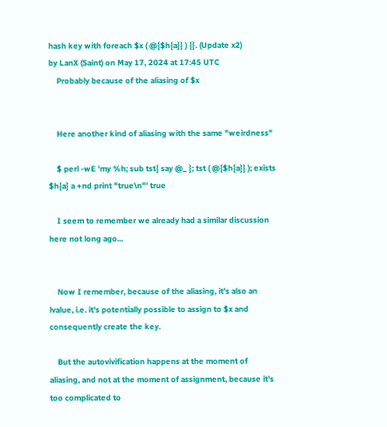hash key with foreach $x ( @{$h{a}} ) {}. (Update x2)
by LanX (Saint) on May 17, 2024 at 17:45 UTC
    Probably because of the aliasing of $x


    Here another kind of aliasing with the same "weirdness"

    $ perl -wE 'my %h; sub tst{ say @_ }; tst ( @{$h{a}} ); exists $h{a} a +nd print "true\n"' true

    I seem to remember we already had a similar discussion here not long ago...


    Now I remember, because of the aliasing, it's also an lvalue, i.e. it's potentially possible to assign to $x and consequently create the key.

    But the autovivification happens at the moment of aliasing, and not at the moment of assignment, because it's too complicated to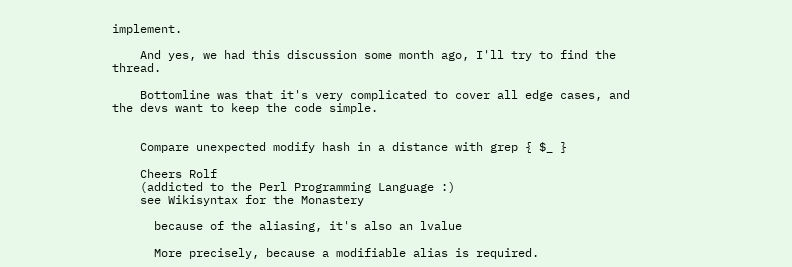implement.

    And yes, we had this discussion some month ago, I'll try to find the thread.

    Bottomline was that it's very complicated to cover all edge cases, and the devs want to keep the code simple.


    Compare unexpected modify hash in a distance with grep { $_ }

    Cheers Rolf
    (addicted to the Perl Programming Language :)
    see Wikisyntax for the Monastery

      because of the aliasing, it's also an lvalue

      More precisely, because a modifiable alias is required.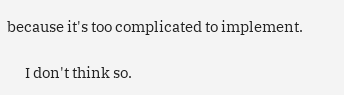because it's too complicated to implement.

      I don't think so.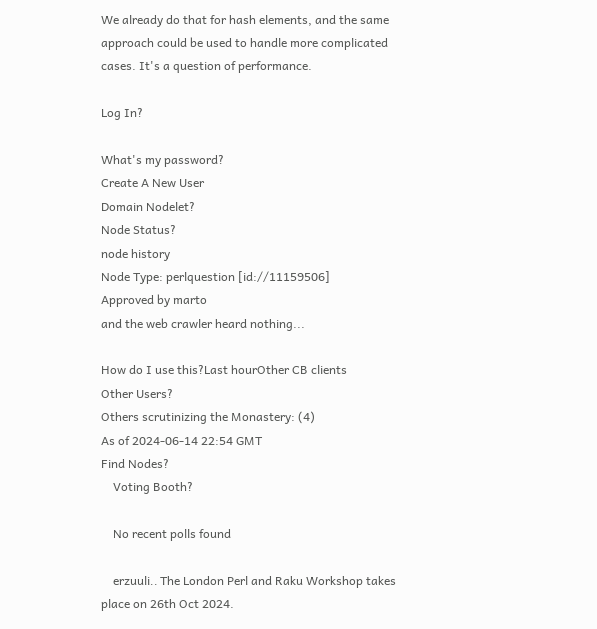We already do that for hash elements, and the same approach could be used to handle more complicated cases. It's a question of performance.

Log In?

What's my password?
Create A New User
Domain Nodelet?
Node Status?
node history
Node Type: perlquestion [id://11159506]
Approved by marto
and the web crawler heard nothing...

How do I use this?Last hourOther CB clients
Other Users?
Others scrutinizing the Monastery: (4)
As of 2024-06-14 22:54 GMT
Find Nodes?
    Voting Booth?

    No recent polls found

    erzuuli‥ The London Perl and Raku Workshop takes place on 26th Oct 2024.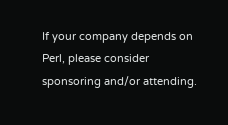If your company depends on Perl, please consider sponsoring and/or attending.